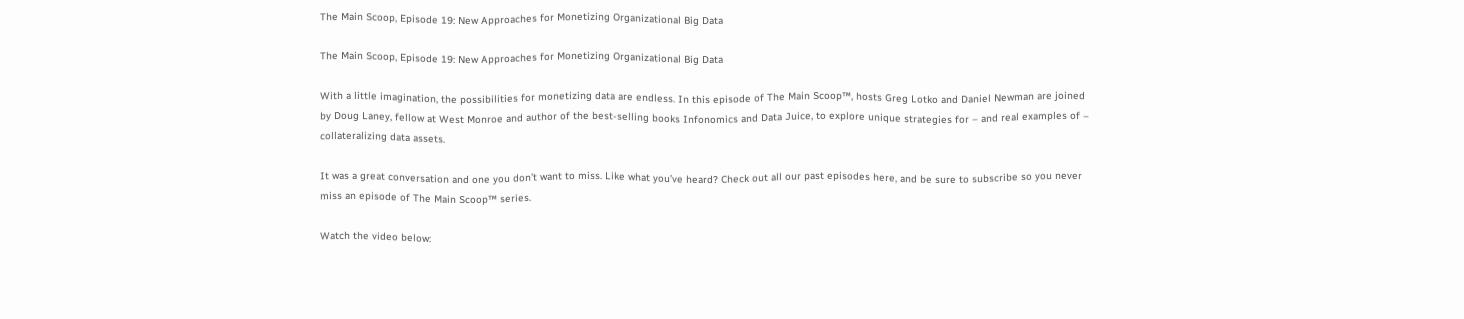The Main Scoop, Episode 19: New Approaches for Monetizing Organizational Big Data

The Main Scoop, Episode 19: New Approaches for Monetizing Organizational Big Data

With a little imagination, the possibilities for monetizing data are endless. In this episode of The Main Scoop™, hosts Greg Lotko and Daniel Newman are joined by Doug Laney, fellow at West Monroe and author of the best-selling books Infonomics and Data Juice, to explore unique strategies for – and real examples of – collateralizing data assets.

It was a great conversation and one you don’t want to miss. Like what you’ve heard? Check out all our past episodes here, and be sure to subscribe so you never miss an episode of The Main Scoop™ series.

Watch the video below: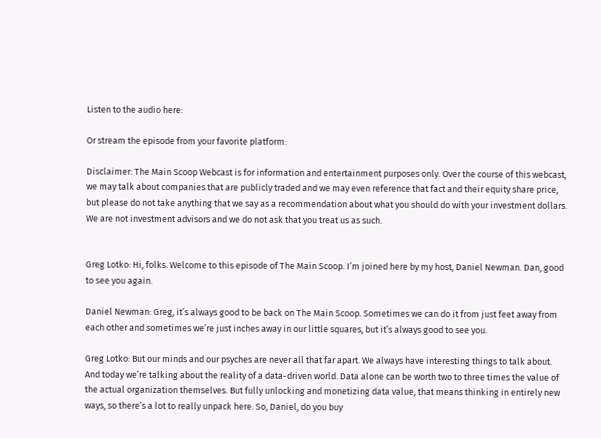Listen to the audio here:

Or stream the episode from your favorite platform:

Disclaimer: The Main Scoop Webcast is for information and entertainment purposes only. Over the course of this webcast, we may talk about companies that are publicly traded and we may even reference that fact and their equity share price, but please do not take anything that we say as a recommendation about what you should do with your investment dollars. We are not investment advisors and we do not ask that you treat us as such.


Greg Lotko: Hi, folks. Welcome to this episode of The Main Scoop. I’m joined here by my host, Daniel Newman. Dan, good to see you again.

Daniel Newman: Greg, it’s always good to be back on The Main Scoop. Sometimes we can do it from just feet away from each other and sometimes we’re just inches away in our little squares, but it’s always good to see you.

Greg Lotko: But our minds and our psyches are never all that far apart. We always have interesting things to talk about. And today we’re talking about the reality of a data-driven world. Data alone can be worth two to three times the value of the actual organization themselves. But fully unlocking and monetizing data value, that means thinking in entirely new ways, so there’s a lot to really unpack here. So, Daniel, do you buy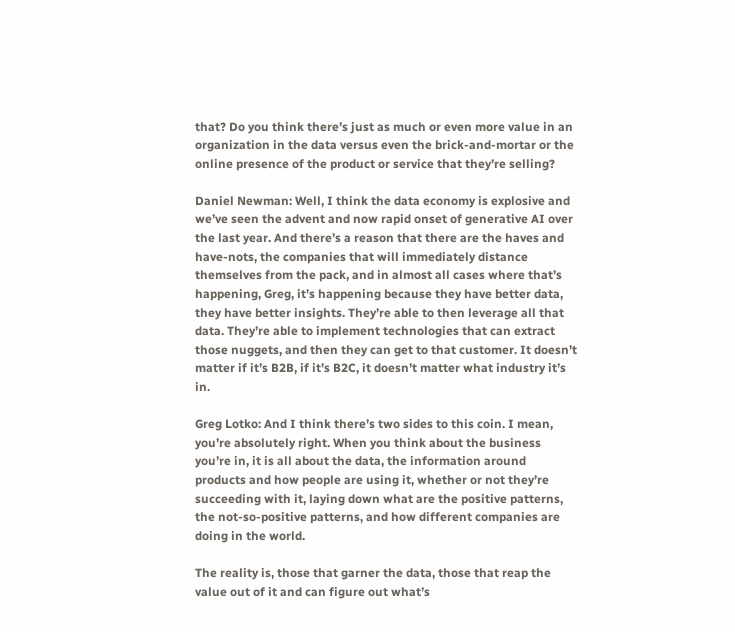that? Do you think there’s just as much or even more value in an organization in the data versus even the brick-and-mortar or the online presence of the product or service that they’re selling?

Daniel Newman: Well, I think the data economy is explosive and we’ve seen the advent and now rapid onset of generative AI over the last year. And there’s a reason that there are the haves and have-nots, the companies that will immediately distance themselves from the pack, and in almost all cases where that’s happening, Greg, it’s happening because they have better data, they have better insights. They’re able to then leverage all that data. They’re able to implement technologies that can extract those nuggets, and then they can get to that customer. It doesn’t matter if it’s B2B, if it’s B2C, it doesn’t matter what industry it’s in.

Greg Lotko: And I think there’s two sides to this coin. I mean, you’re absolutely right. When you think about the business you’re in, it is all about the data, the information around products and how people are using it, whether or not they’re succeeding with it, laying down what are the positive patterns, the not-so-positive patterns, and how different companies are doing in the world.

The reality is, those that garner the data, those that reap the value out of it and can figure out what’s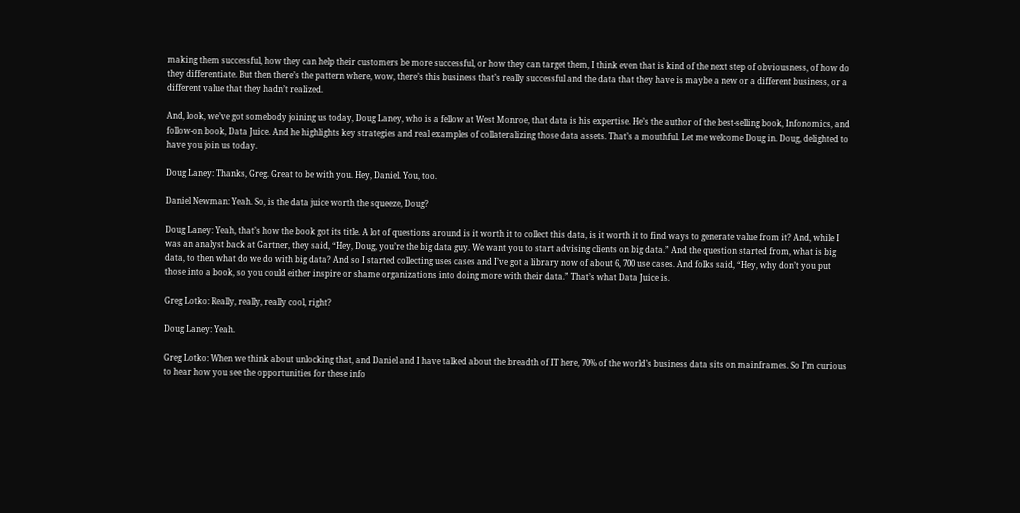making them successful, how they can help their customers be more successful, or how they can target them, I think even that is kind of the next step of obviousness, of how do they differentiate. But then there’s the pattern where, wow, there’s this business that’s really successful and the data that they have is maybe a new or a different business, or a different value that they hadn’t realized.

And, look, we’ve got somebody joining us today, Doug Laney, who is a fellow at West Monroe, that data is his expertise. He’s the author of the best-selling book, Infonomics, and follow-on book, Data Juice. And he highlights key strategies and real examples of collateralizing those data assets. That’s a mouthful. Let me welcome Doug in. Doug, delighted to have you join us today.

Doug Laney: Thanks, Greg. Great to be with you. Hey, Daniel. You, too.

Daniel Newman: Yeah. So, is the data juice worth the squeeze, Doug?

Doug Laney: Yeah, that’s how the book got its title. A lot of questions around is it worth it to collect this data, is it worth it to find ways to generate value from it? And, while I was an analyst back at Gartner, they said, “Hey, Doug, you’re the big data guy. We want you to start advising clients on big data.” And the question started from, what is big data, to then what do we do with big data? And so I started collecting uses cases and I’ve got a library now of about 6, 700 use cases. And folks said, “Hey, why don’t you put those into a book, so you could either inspire or shame organizations into doing more with their data.” That’s what Data Juice is.

Greg Lotko: Really, really, really cool, right?

Doug Laney: Yeah.

Greg Lotko: When we think about unlocking that, and Daniel and I have talked about the breadth of IT here, 70% of the world’s business data sits on mainframes. So I’m curious to hear how you see the opportunities for these info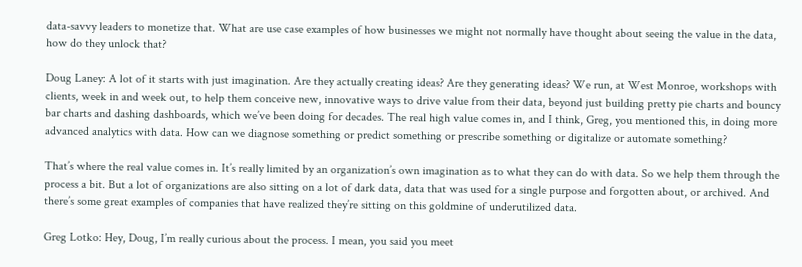data-savvy leaders to monetize that. What are use case examples of how businesses we might not normally have thought about seeing the value in the data, how do they unlock that?

Doug Laney: A lot of it starts with just imagination. Are they actually creating ideas? Are they generating ideas? We run, at West Monroe, workshops with clients, week in and week out, to help them conceive new, innovative ways to drive value from their data, beyond just building pretty pie charts and bouncy bar charts and dashing dashboards, which we’ve been doing for decades. The real high value comes in, and I think, Greg, you mentioned this, in doing more advanced analytics with data. How can we diagnose something or predict something or prescribe something or digitalize or automate something?

That’s where the real value comes in. It’s really limited by an organization’s own imagination as to what they can do with data. So we help them through the process a bit. But a lot of organizations are also sitting on a lot of dark data, data that was used for a single purpose and forgotten about, or archived. And there’s some great examples of companies that have realized they’re sitting on this goldmine of underutilized data.

Greg Lotko: Hey, Doug, I’m really curious about the process. I mean, you said you meet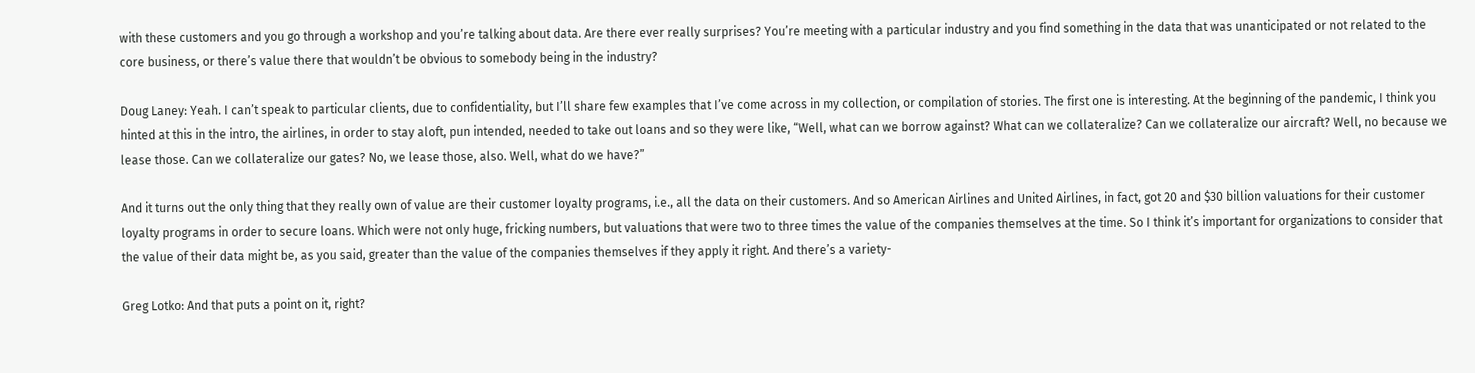with these customers and you go through a workshop and you’re talking about data. Are there ever really surprises? You’re meeting with a particular industry and you find something in the data that was unanticipated or not related to the core business, or there’s value there that wouldn’t be obvious to somebody being in the industry?

Doug Laney: Yeah. I can’t speak to particular clients, due to confidentiality, but I’ll share few examples that I’ve come across in my collection, or compilation of stories. The first one is interesting. At the beginning of the pandemic, I think you hinted at this in the intro, the airlines, in order to stay aloft, pun intended, needed to take out loans and so they were like, “Well, what can we borrow against? What can we collateralize? Can we collateralize our aircraft? Well, no because we lease those. Can we collateralize our gates? No, we lease those, also. Well, what do we have?”

And it turns out the only thing that they really own of value are their customer loyalty programs, i.e., all the data on their customers. And so American Airlines and United Airlines, in fact, got 20 and $30 billion valuations for their customer loyalty programs in order to secure loans. Which were not only huge, fricking numbers, but valuations that were two to three times the value of the companies themselves at the time. So I think it’s important for organizations to consider that the value of their data might be, as you said, greater than the value of the companies themselves if they apply it right. And there’s a variety-

Greg Lotko: And that puts a point on it, right?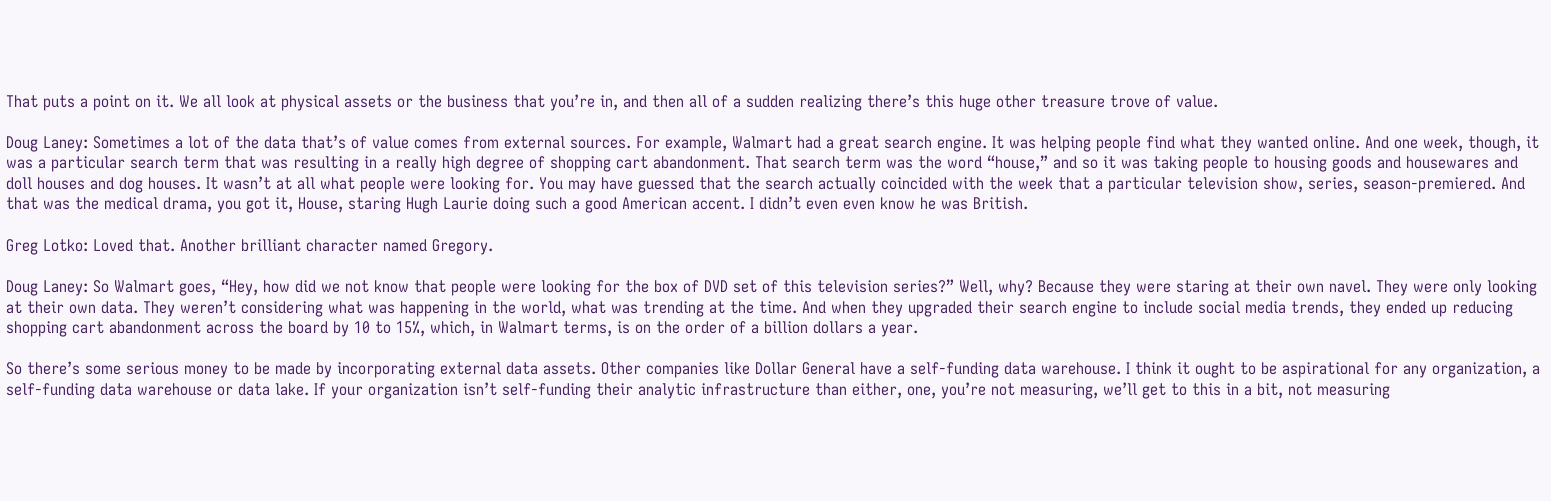That puts a point on it. We all look at physical assets or the business that you’re in, and then all of a sudden realizing there’s this huge other treasure trove of value.

Doug Laney: Sometimes a lot of the data that’s of value comes from external sources. For example, Walmart had a great search engine. It was helping people find what they wanted online. And one week, though, it was a particular search term that was resulting in a really high degree of shopping cart abandonment. That search term was the word “house,” and so it was taking people to housing goods and housewares and doll houses and dog houses. It wasn’t at all what people were looking for. You may have guessed that the search actually coincided with the week that a particular television show, series, season-premiered. And that was the medical drama, you got it, House, staring Hugh Laurie doing such a good American accent. I didn’t even even know he was British.

Greg Lotko: Loved that. Another brilliant character named Gregory.

Doug Laney: So Walmart goes, “Hey, how did we not know that people were looking for the box of DVD set of this television series?” Well, why? Because they were staring at their own navel. They were only looking at their own data. They weren’t considering what was happening in the world, what was trending at the time. And when they upgraded their search engine to include social media trends, they ended up reducing shopping cart abandonment across the board by 10 to 15%, which, in Walmart terms, is on the order of a billion dollars a year.

So there’s some serious money to be made by incorporating external data assets. Other companies like Dollar General have a self-funding data warehouse. I think it ought to be aspirational for any organization, a self-funding data warehouse or data lake. If your organization isn’t self-funding their analytic infrastructure than either, one, you’re not measuring, we’ll get to this in a bit, not measuring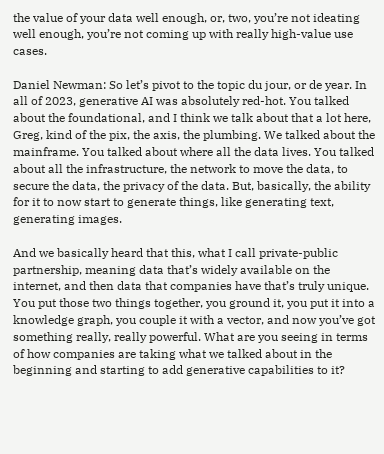the value of your data well enough, or, two, you’re not ideating well enough, you’re not coming up with really high-value use cases.

Daniel Newman: So let’s pivot to the topic du jour, or de year. In all of 2023, generative AI was absolutely red-hot. You talked about the foundational, and I think we talk about that a lot here, Greg, kind of the pix, the axis, the plumbing. We talked about the mainframe. You talked about where all the data lives. You talked about all the infrastructure, the network to move the data, to secure the data, the privacy of the data. But, basically, the ability for it to now start to generate things, like generating text, generating images.

And we basically heard that this, what I call private-public partnership, meaning data that’s widely available on the internet, and then data that companies have that’s truly unique. You put those two things together, you ground it, you put it into a knowledge graph, you couple it with a vector, and now you’ve got something really, really powerful. What are you seeing in terms of how companies are taking what we talked about in the beginning and starting to add generative capabilities to it?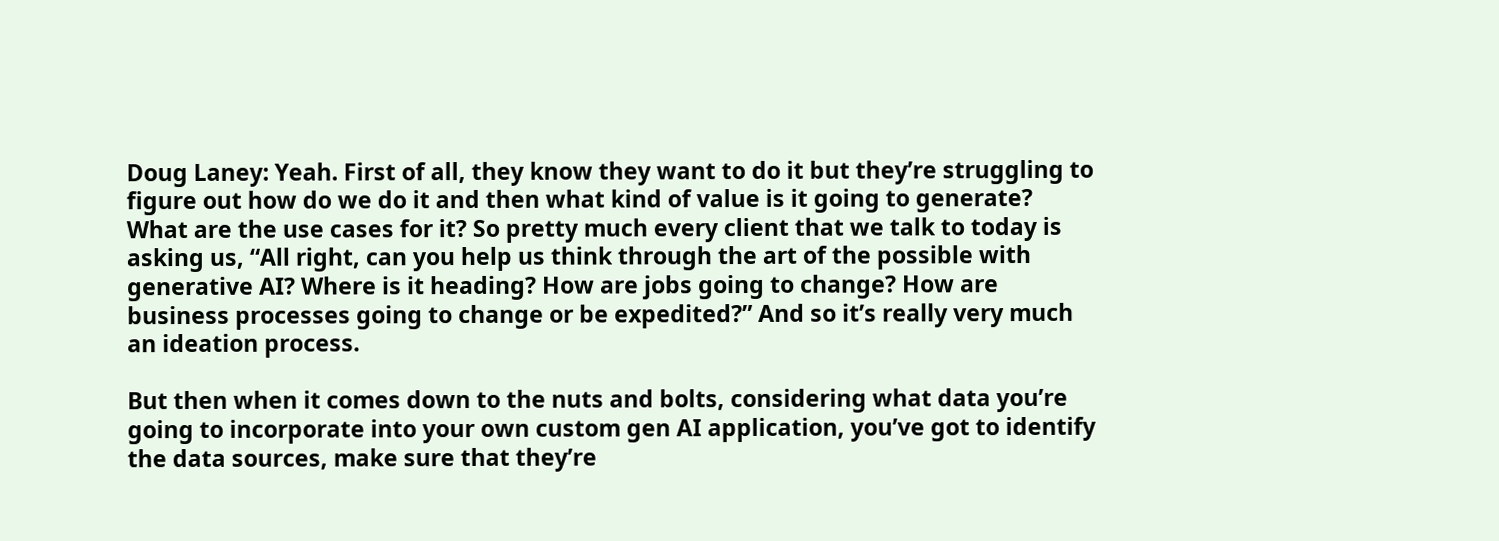Doug Laney: Yeah. First of all, they know they want to do it but they’re struggling to figure out how do we do it and then what kind of value is it going to generate? What are the use cases for it? So pretty much every client that we talk to today is asking us, “All right, can you help us think through the art of the possible with generative AI? Where is it heading? How are jobs going to change? How are business processes going to change or be expedited?” And so it’s really very much an ideation process.

But then when it comes down to the nuts and bolts, considering what data you’re going to incorporate into your own custom gen AI application, you’ve got to identify the data sources, make sure that they’re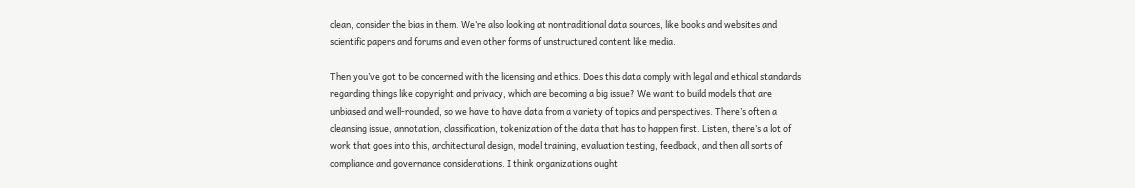clean, consider the bias in them. We’re also looking at nontraditional data sources, like books and websites and scientific papers and forums and even other forms of unstructured content like media.

Then you’ve got to be concerned with the licensing and ethics. Does this data comply with legal and ethical standards regarding things like copyright and privacy, which are becoming a big issue? We want to build models that are unbiased and well-rounded, so we have to have data from a variety of topics and perspectives. There’s often a cleansing issue, annotation, classification, tokenization of the data that has to happen first. Listen, there’s a lot of work that goes into this, architectural design, model training, evaluation testing, feedback, and then all sorts of compliance and governance considerations. I think organizations ought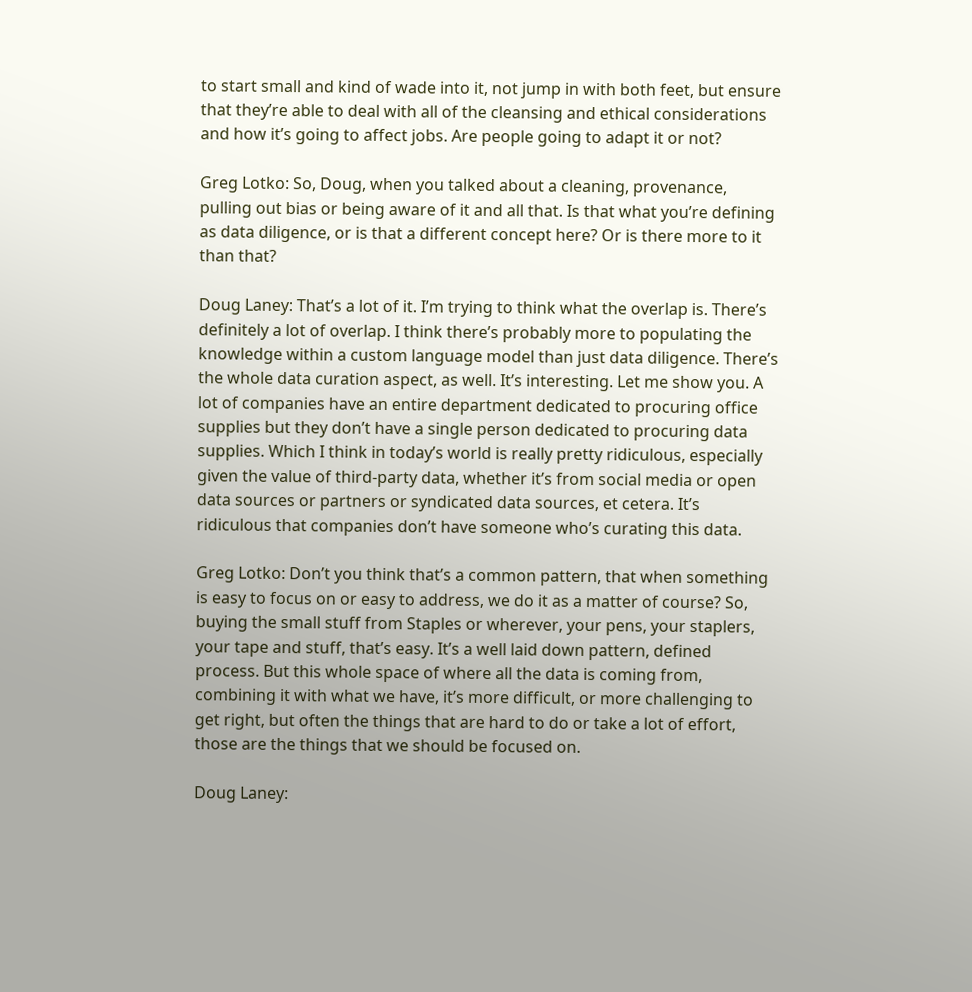to start small and kind of wade into it, not jump in with both feet, but ensure that they’re able to deal with all of the cleansing and ethical considerations and how it’s going to affect jobs. Are people going to adapt it or not?

Greg Lotko: So, Doug, when you talked about a cleaning, provenance, pulling out bias or being aware of it and all that. Is that what you’re defining as data diligence, or is that a different concept here? Or is there more to it than that?

Doug Laney: That’s a lot of it. I’m trying to think what the overlap is. There’s definitely a lot of overlap. I think there’s probably more to populating the knowledge within a custom language model than just data diligence. There’s the whole data curation aspect, as well. It’s interesting. Let me show you. A lot of companies have an entire department dedicated to procuring office supplies but they don’t have a single person dedicated to procuring data supplies. Which I think in today’s world is really pretty ridiculous, especially given the value of third-party data, whether it’s from social media or open data sources or partners or syndicated data sources, et cetera. It’s ridiculous that companies don’t have someone who’s curating this data.

Greg Lotko: Don’t you think that’s a common pattern, that when something is easy to focus on or easy to address, we do it as a matter of course? So, buying the small stuff from Staples or wherever, your pens, your staplers, your tape and stuff, that’s easy. It’s a well laid down pattern, defined process. But this whole space of where all the data is coming from, combining it with what we have, it’s more difficult, or more challenging to get right, but often the things that are hard to do or take a lot of effort, those are the things that we should be focused on.

Doug Laney: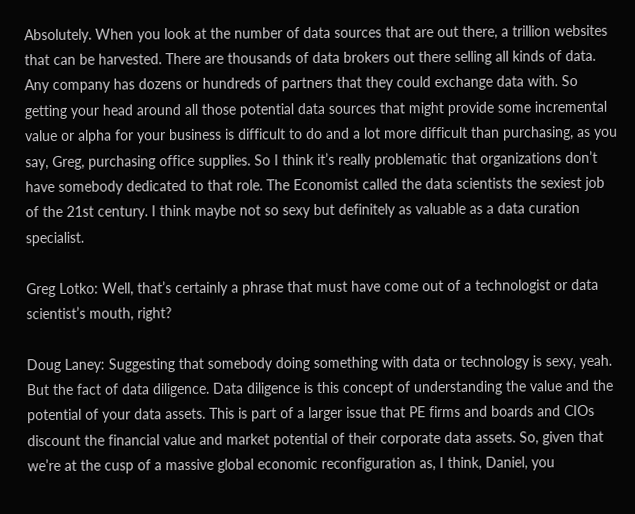Absolutely. When you look at the number of data sources that are out there, a trillion websites that can be harvested. There are thousands of data brokers out there selling all kinds of data. Any company has dozens or hundreds of partners that they could exchange data with. So getting your head around all those potential data sources that might provide some incremental value or alpha for your business is difficult to do and a lot more difficult than purchasing, as you say, Greg, purchasing office supplies. So I think it’s really problematic that organizations don’t have somebody dedicated to that role. The Economist called the data scientists the sexiest job of the 21st century. I think maybe not so sexy but definitely as valuable as a data curation specialist.

Greg Lotko: Well, that’s certainly a phrase that must have come out of a technologist or data scientist’s mouth, right?

Doug Laney: Suggesting that somebody doing something with data or technology is sexy, yeah. But the fact of data diligence. Data diligence is this concept of understanding the value and the potential of your data assets. This is part of a larger issue that PE firms and boards and CIOs discount the financial value and market potential of their corporate data assets. So, given that we’re at the cusp of a massive global economic reconfiguration as, I think, Daniel, you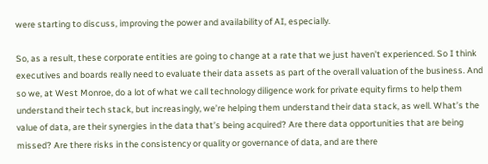were starting to discuss, improving the power and availability of AI, especially.

So, as a result, these corporate entities are going to change at a rate that we just haven’t experienced. So I think executives and boards really need to evaluate their data assets as part of the overall valuation of the business. And so we, at West Monroe, do a lot of what we call technology diligence work for private equity firms to help them understand their tech stack, but increasingly, we’re helping them understand their data stack, as well. What’s the value of data, are their synergies in the data that’s being acquired? Are there data opportunities that are being missed? Are there risks in the consistency or quality or governance of data, and are there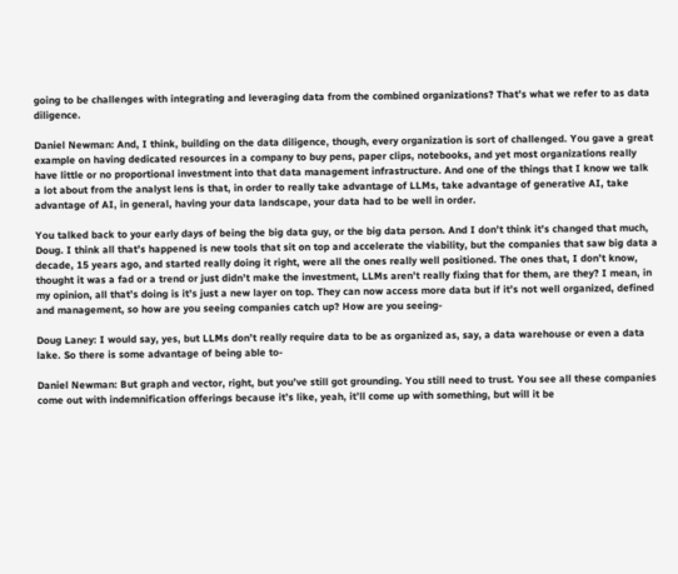going to be challenges with integrating and leveraging data from the combined organizations? That’s what we refer to as data diligence.

Daniel Newman: And, I think, building on the data diligence, though, every organization is sort of challenged. You gave a great example on having dedicated resources in a company to buy pens, paper clips, notebooks, and yet most organizations really have little or no proportional investment into that data management infrastructure. And one of the things that I know we talk a lot about from the analyst lens is that, in order to really take advantage of LLMs, take advantage of generative AI, take advantage of AI, in general, having your data landscape, your data had to be well in order.

You talked back to your early days of being the big data guy, or the big data person. And I don’t think it’s changed that much, Doug. I think all that’s happened is new tools that sit on top and accelerate the viability, but the companies that saw big data a decade, 15 years ago, and started really doing it right, were all the ones really well positioned. The ones that, I don’t know, thought it was a fad or a trend or just didn’t make the investment, LLMs aren’t really fixing that for them, are they? I mean, in my opinion, all that’s doing is it’s just a new layer on top. They can now access more data but if it’s not well organized, defined and management, so how are you seeing companies catch up? How are you seeing-

Doug Laney: I would say, yes, but LLMs don’t really require data to be as organized as, say, a data warehouse or even a data lake. So there is some advantage of being able to-

Daniel Newman: But graph and vector, right, but you’ve still got grounding. You still need to trust. You see all these companies come out with indemnification offerings because it’s like, yeah, it’ll come up with something, but will it be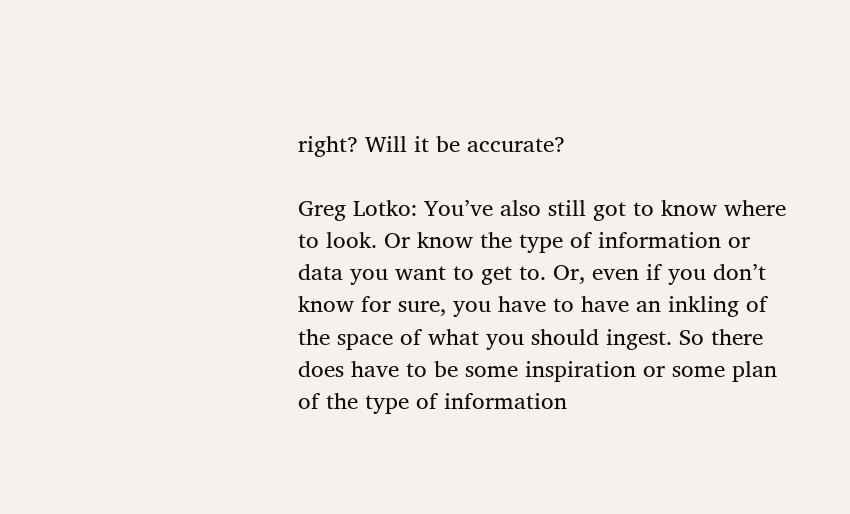right? Will it be accurate?

Greg Lotko: You’ve also still got to know where to look. Or know the type of information or data you want to get to. Or, even if you don’t know for sure, you have to have an inkling of the space of what you should ingest. So there does have to be some inspiration or some plan of the type of information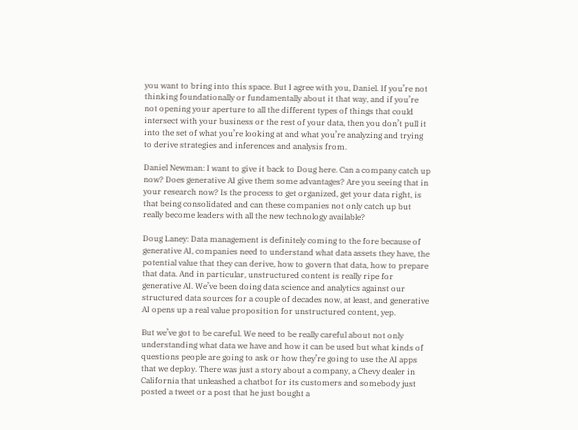you want to bring into this space. But I agree with you, Daniel. If you’re not thinking foundationally or fundamentally about it that way, and if you’re not opening your aperture to all the different types of things that could intersect with your business or the rest of your data, then you don’t pull it into the set of what you’re looking at and what you’re analyzing and trying to derive strategies and inferences and analysis from.

Daniel Newman: I want to give it back to Doug here. Can a company catch up now? Does generative AI give them some advantages? Are you seeing that in your research now? Is the process to get organized, get your data right, is that being consolidated and can these companies not only catch up but really become leaders with all the new technology available?

Doug Laney: Data management is definitely coming to the fore because of generative AI, companies need to understand what data assets they have, the potential value that they can derive, how to govern that data, how to prepare that data. And in particular, unstructured content is really ripe for generative AI. We’ve been doing data science and analytics against our structured data sources for a couple of decades now, at least, and generative AI opens up a real value proposition for unstructured content, yep.

But we’ve got to be careful. We need to be really careful about not only understanding what data we have and how it can be used but what kinds of questions people are going to ask or how they’re going to use the AI apps that we deploy. There was just a story about a company, a Chevy dealer in California that unleashed a chatbot for its customers and somebody just posted a tweet or a post that he just bought a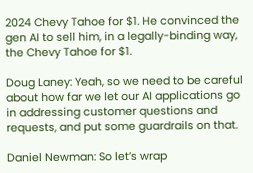2024 Chevy Tahoe for $1. He convinced the gen AI to sell him, in a legally-binding way, the Chevy Tahoe for $1.

Doug Laney: Yeah, so we need to be careful about how far we let our AI applications go in addressing customer questions and requests, and put some guardrails on that.

Daniel Newman: So let’s wrap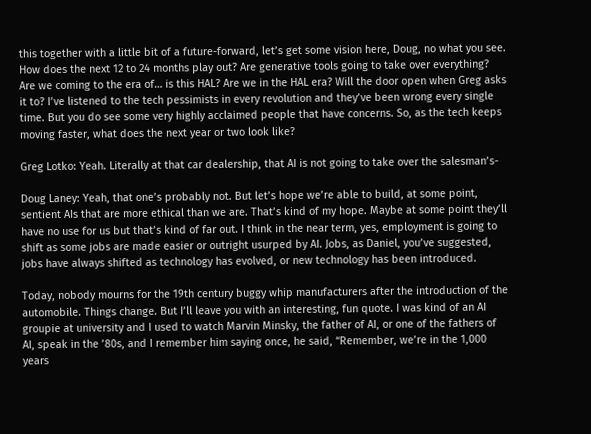this together with a little bit of a future-forward, let’s get some vision here, Doug, no what you see. How does the next 12 to 24 months play out? Are generative tools going to take over everything? Are we coming to the era of… is this HAL? Are we in the HAL era? Will the door open when Greg asks it to? I’ve listened to the tech pessimists in every revolution and they’ve been wrong every single time. But you do see some very highly acclaimed people that have concerns. So, as the tech keeps moving faster, what does the next year or two look like?

Greg Lotko: Yeah. Literally at that car dealership, that AI is not going to take over the salesman’s-

Doug Laney: Yeah, that one’s probably not. But let’s hope we’re able to build, at some point, sentient AIs that are more ethical than we are. That’s kind of my hope. Maybe at some point they’ll have no use for us but that’s kind of far out. I think in the near term, yes, employment is going to shift as some jobs are made easier or outright usurped by AI. Jobs, as Daniel, you’ve suggested, jobs have always shifted as technology has evolved, or new technology has been introduced.

Today, nobody mourns for the 19th century buggy whip manufacturers after the introduction of the automobile. Things change. But I’ll leave you with an interesting, fun quote. I was kind of an AI groupie at university and I used to watch Marvin Minsky, the father of AI, or one of the fathers of AI, speak in the ’80s, and I remember him saying once, he said, “Remember, we’re in the 1,000 years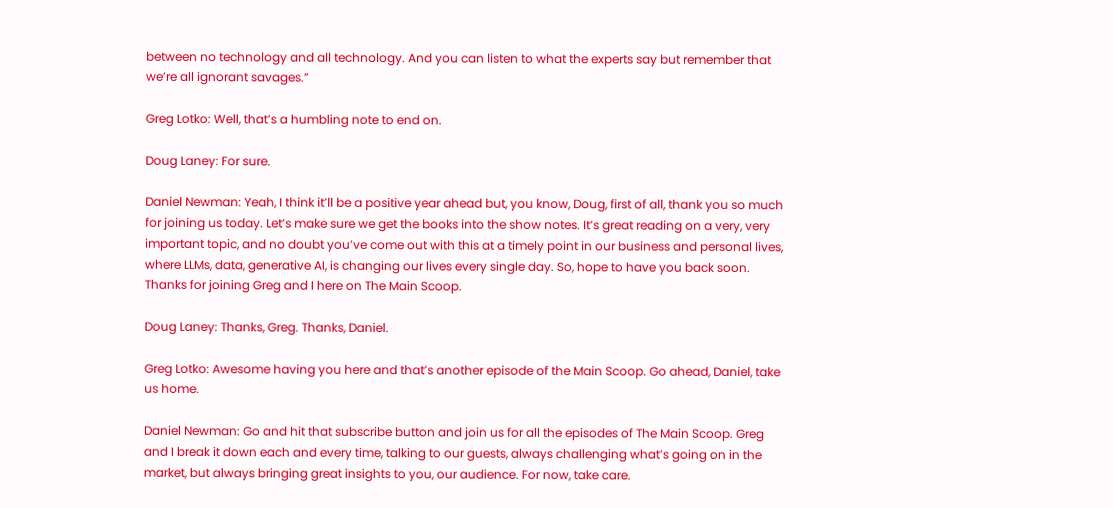between no technology and all technology. And you can listen to what the experts say but remember that we’re all ignorant savages.”

Greg Lotko: Well, that’s a humbling note to end on.

Doug Laney: For sure.

Daniel Newman: Yeah, I think it’ll be a positive year ahead but, you know, Doug, first of all, thank you so much for joining us today. Let’s make sure we get the books into the show notes. It’s great reading on a very, very important topic, and no doubt you’ve come out with this at a timely point in our business and personal lives, where LLMs, data, generative AI, is changing our lives every single day. So, hope to have you back soon. Thanks for joining Greg and I here on The Main Scoop.

Doug Laney: Thanks, Greg. Thanks, Daniel.

Greg Lotko: Awesome having you here and that’s another episode of the Main Scoop. Go ahead, Daniel, take us home.

Daniel Newman: Go and hit that subscribe button and join us for all the episodes of The Main Scoop. Greg and I break it down each and every time, talking to our guests, always challenging what’s going on in the market, but always bringing great insights to you, our audience. For now, take care.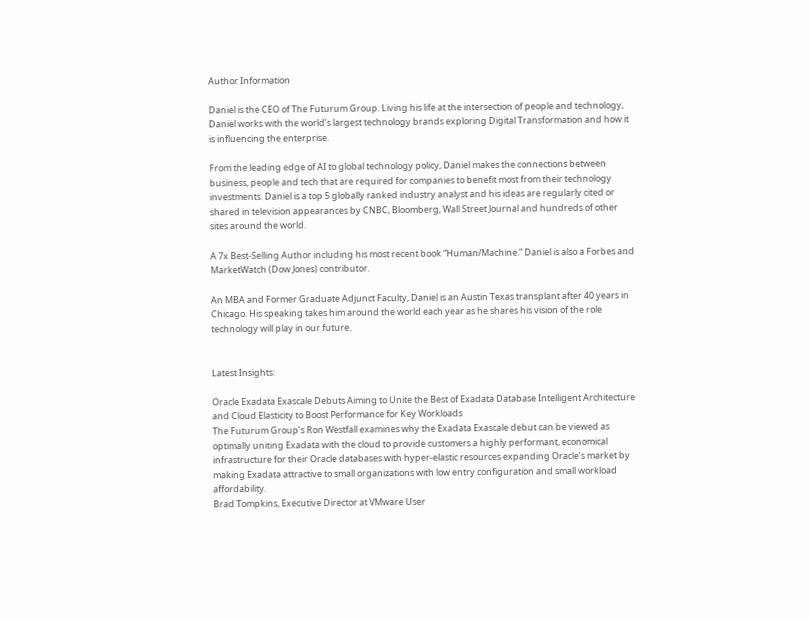Author Information

Daniel is the CEO of The Futurum Group. Living his life at the intersection of people and technology, Daniel works with the world’s largest technology brands exploring Digital Transformation and how it is influencing the enterprise.

From the leading edge of AI to global technology policy, Daniel makes the connections between business, people and tech that are required for companies to benefit most from their technology investments. Daniel is a top 5 globally ranked industry analyst and his ideas are regularly cited or shared in television appearances by CNBC, Bloomberg, Wall Street Journal and hundreds of other sites around the world.

A 7x Best-Selling Author including his most recent book “Human/Machine.” Daniel is also a Forbes and MarketWatch (Dow Jones) contributor.

An MBA and Former Graduate Adjunct Faculty, Daniel is an Austin Texas transplant after 40 years in Chicago. His speaking takes him around the world each year as he shares his vision of the role technology will play in our future.


Latest Insights:

Oracle Exadata Exascale Debuts Aiming to Unite the Best of Exadata Database Intelligent Architecture and Cloud Elasticity to Boost Performance for Key Workloads
The Futurum Group’s Ron Westfall examines why the Exadata Exascale debut can be viewed as optimally uniting Exadata with the cloud to provide customers a highly performant, economical infrastructure for their Oracle databases with hyper-elastic resources expanding Oracle’s market by making Exadata attractive to small organizations with low entry configuration and small workload affordability.
Brad Tompkins, Executive Director at VMware User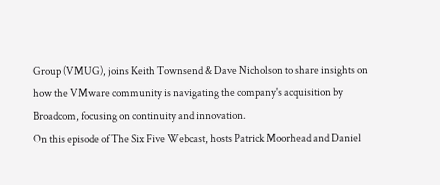Group (VMUG), joins Keith Townsend & Dave Nicholson to share insights on how the VMware community is navigating the company's acquisition by Broadcom, focusing on continuity and innovation.
On this episode of The Six Five Webcast, hosts Patrick Moorhead and Daniel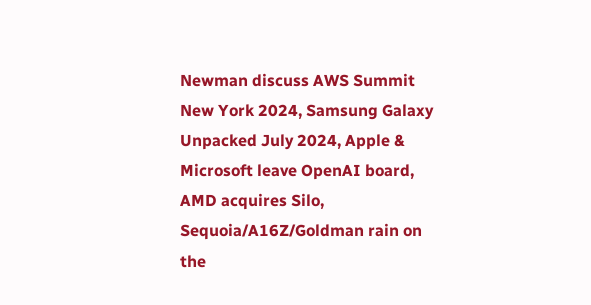Newman discuss AWS Summit New York 2024, Samsung Galaxy Unpacked July 2024, Apple & Microsoft leave OpenAI board, AMD acquires Silo, Sequoia/A16Z/Goldman rain on the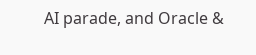AI parade, and Oracle &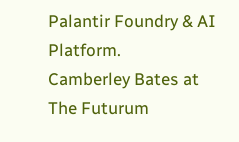Palantir Foundry & AI Platform.
Camberley Bates at The Futurum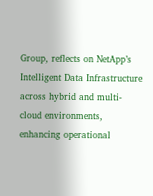Group, reflects on NetApp’s Intelligent Data Infrastructure across hybrid and multi-cloud environments, enhancing operational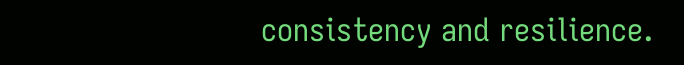consistency and resilience.